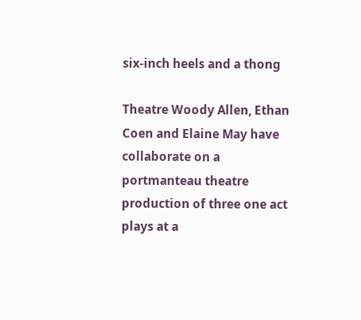six-inch heels and a thong

Theatre Woody Allen, Ethan Coen and Elaine May have collaborate on a portmanteau theatre production of three one act plays at a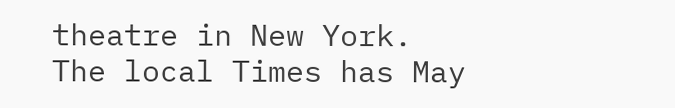theatre in New York. The local Times has May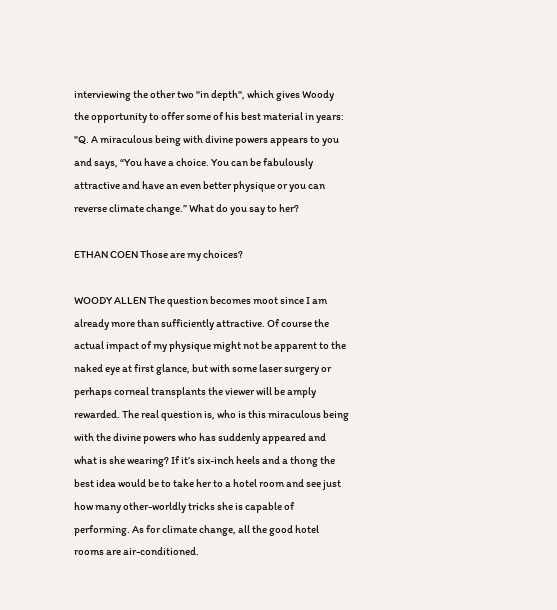interviewing the other two "in depth", which gives Woody the opportunity to offer some of his best material in years:
"Q. A miraculous being with divine powers appears to you and says, “You have a choice. You can be fabulously attractive and have an even better physique or you can reverse climate change.” What do you say to her?

ETHAN COEN Those are my choices?

WOODY ALLEN The question becomes moot since I am already more than sufficiently attractive. Of course the actual impact of my physique might not be apparent to the naked eye at first glance, but with some laser surgery or perhaps corneal transplants the viewer will be amply rewarded. The real question is, who is this miraculous being with the divine powers who has suddenly appeared and what is she wearing? If it’s six-inch heels and a thong the best idea would be to take her to a hotel room and see just how many other-worldly tricks she is capable of performing. As for climate change, all the good hotel rooms are air-conditioned.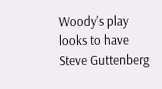Woody's play looks to have Steve Guttenberg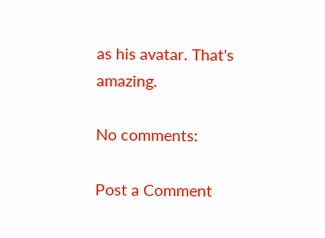as his avatar. That's amazing.

No comments:

Post a Comment